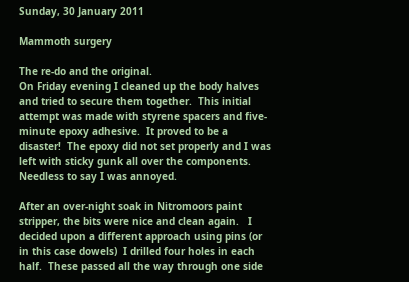Sunday, 30 January 2011

Mammoth surgery

The re-do and the original.
On Friday evening I cleaned up the body halves and tried to secure them together.  This initial attempt was made with styrene spacers and five-minute epoxy adhesive.  It proved to be a disaster!  The epoxy did not set properly and I was left with sticky gunk all over the components.  Needless to say I was annoyed.

After an over-night soak in Nitromoors paint stripper, the bits were nice and clean again.   I decided upon a different approach using pins (or in this case dowels)  I drilled four holes in each half.  These passed all the way through one side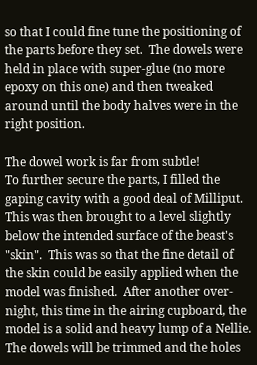so that I could fine tune the positioning of the parts before they set.  The dowels were held in place with super-glue (no more epoxy on this one) and then tweaked around until the body halves were in the right position.

The dowel work is far from subtle!
To further secure the parts, I filled the gaping cavity with a good deal of Milliput.  This was then brought to a level slightly below the intended surface of the beast's "skin".  This was so that the fine detail of the skin could be easily applied when the model was finished.  After another over-night, this time in the airing cupboard, the model is a solid and heavy lump of a Nellie.  The dowels will be trimmed and the holes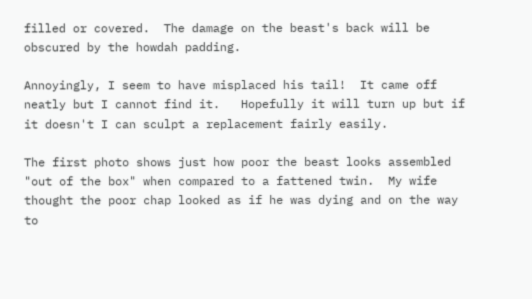filled or covered.  The damage on the beast's back will be obscured by the howdah padding.

Annoyingly, I seem to have misplaced his tail!  It came off neatly but I cannot find it.   Hopefully it will turn up but if it doesn't I can sculpt a replacement fairly easily.

The first photo shows just how poor the beast looks assembled "out of the box" when compared to a fattened twin.  My wife thought the poor chap looked as if he was dying and on the way to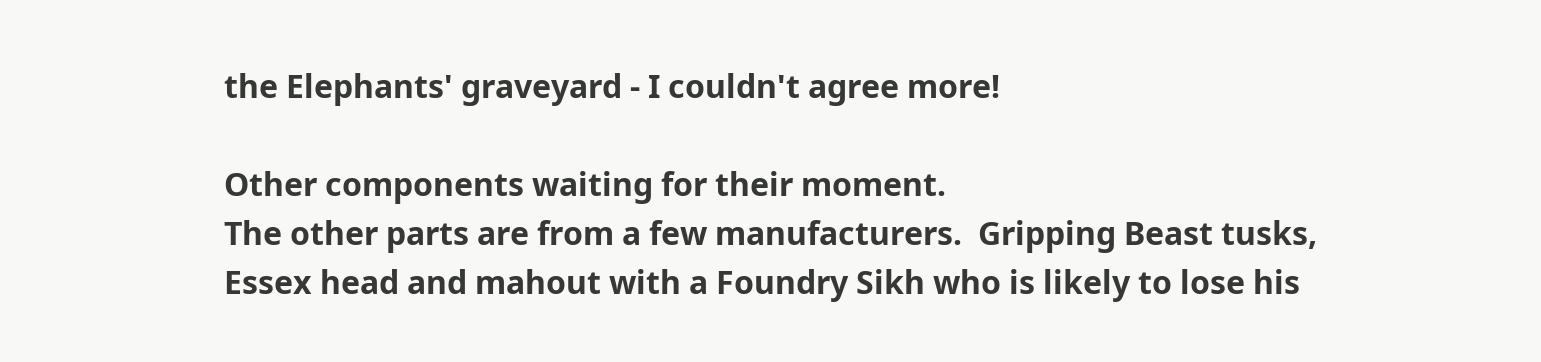the Elephants' graveyard - I couldn't agree more!

Other components waiting for their moment.
The other parts are from a few manufacturers.  Gripping Beast tusks, Essex head and mahout with a Foundry Sikh who is likely to lose his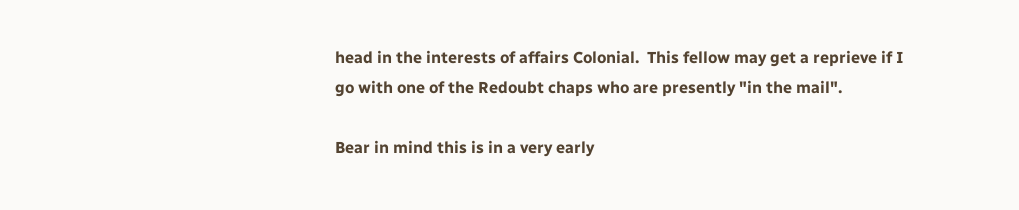head in the interests of affairs Colonial.  This fellow may get a reprieve if I go with one of the Redoubt chaps who are presently "in the mail".

Bear in mind this is in a very early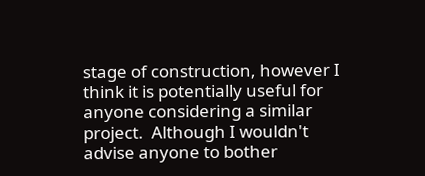stage of construction, however I think it is potentially useful for anyone considering a similar project.  Although I wouldn't advise anyone to bother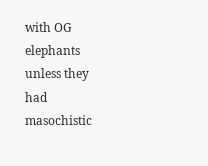with OG elephants unless they had masochistic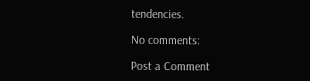tendencies.

No comments:

Post a Comment